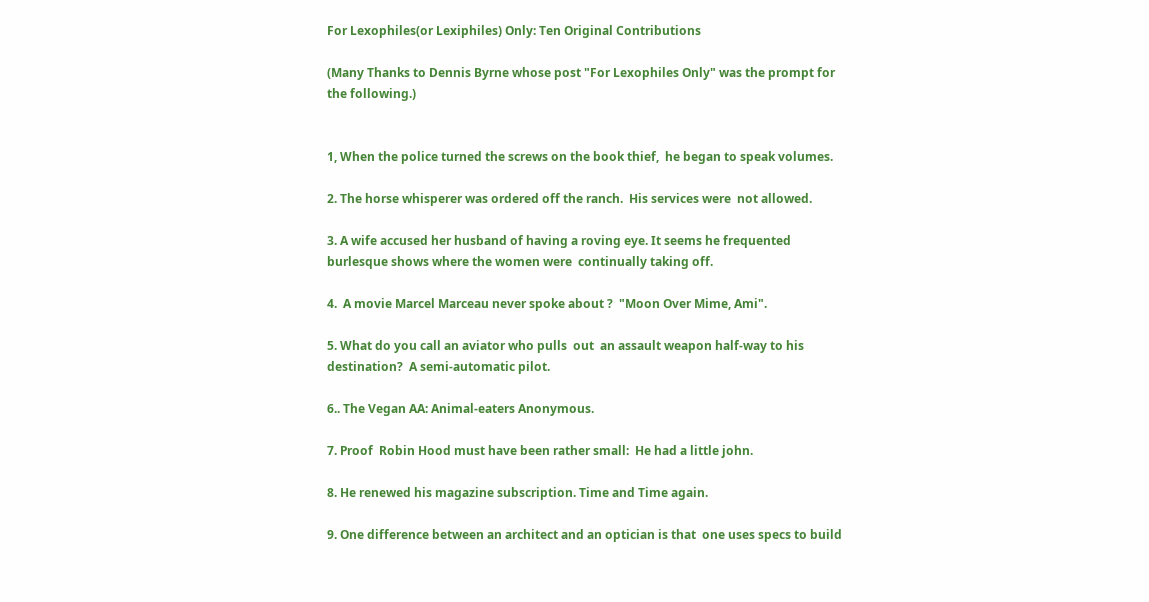For Lexophiles(or Lexiphiles) Only: Ten Original Contributions

(Many Thanks to Dennis Byrne whose post "For Lexophiles Only" was the prompt for the following.)


1, When the police turned the screws on the book thief,  he began to speak volumes.

2. The horse whisperer was ordered off the ranch.  His services were  not allowed.

3. A wife accused her husband of having a roving eye. It seems he frequented burlesque shows where the women were  continually taking off.

4.  A movie Marcel Marceau never spoke about ?  "Moon Over Mime, Ami".

5. What do you call an aviator who pulls  out  an assault weapon half-way to his destination?  A semi-automatic pilot.

6.. The Vegan AA: Animal-eaters Anonymous.

7. Proof  Robin Hood must have been rather small:  He had a little john.

8. He renewed his magazine subscription. Time and Time again.

9. One difference between an architect and an optician is that  one uses specs to build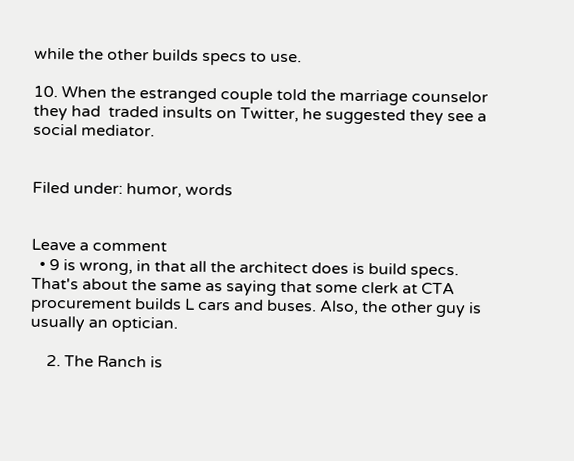while the other builds specs to use.

10. When the estranged couple told the marriage counselor they had  traded insults on Twitter, he suggested they see a social mediator.


Filed under: humor, words


Leave a comment
  • 9 is wrong, in that all the architect does is build specs. That's about the same as saying that some clerk at CTA procurement builds L cars and buses. Also, the other guy is usually an optician.

    2. The Ranch is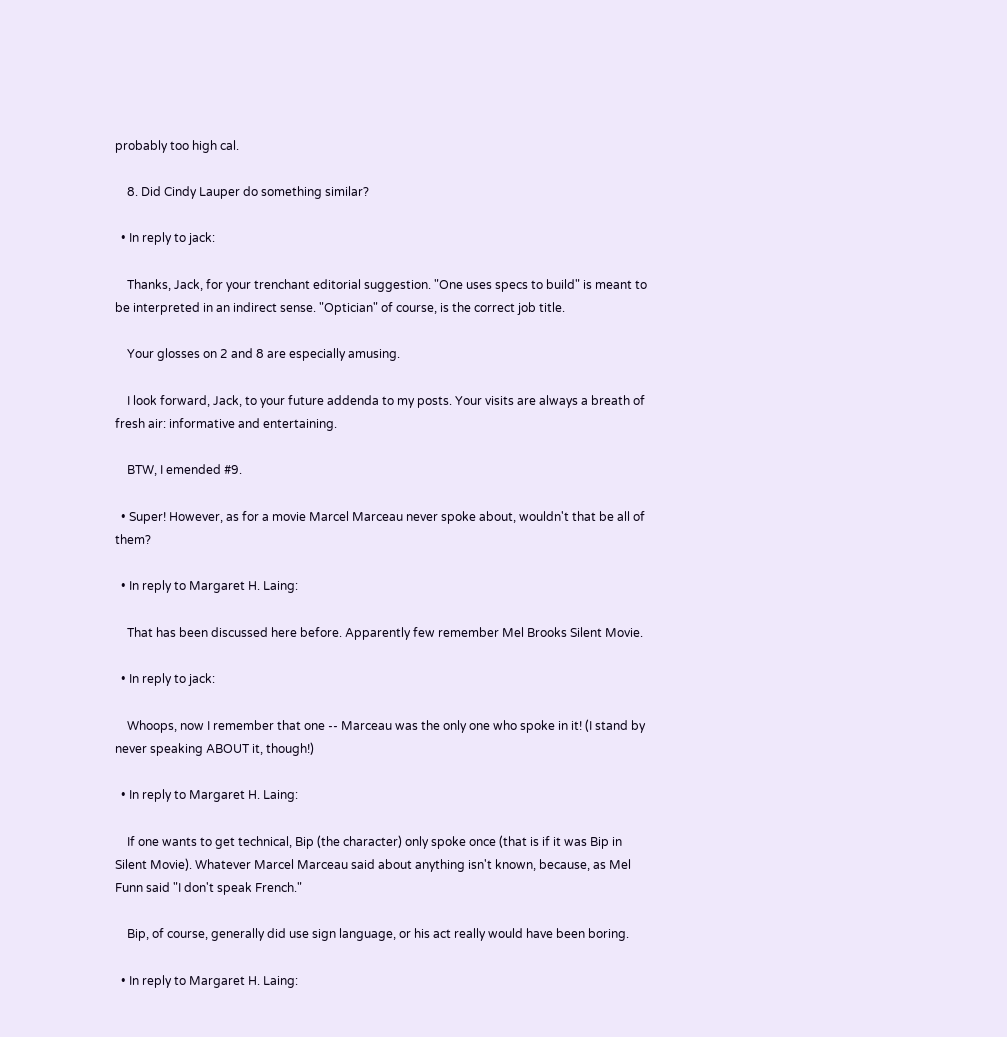probably too high cal.

    8. Did Cindy Lauper do something similar?

  • In reply to jack:

    Thanks, Jack, for your trenchant editorial suggestion. "One uses specs to build" is meant to be interpreted in an indirect sense. "Optician" of course, is the correct job title.

    Your glosses on 2 and 8 are especially amusing.

    I look forward, Jack, to your future addenda to my posts. Your visits are always a breath of fresh air: informative and entertaining.

    BTW, I emended #9.

  • Super! However, as for a movie Marcel Marceau never spoke about, wouldn't that be all of them?

  • In reply to Margaret H. Laing:

    That has been discussed here before. Apparently few remember Mel Brooks Silent Movie.

  • In reply to jack:

    Whoops, now I remember that one -- Marceau was the only one who spoke in it! (I stand by never speaking ABOUT it, though!)

  • In reply to Margaret H. Laing:

    If one wants to get technical, Bip (the character) only spoke once (that is if it was Bip in Silent Movie). Whatever Marcel Marceau said about anything isn't known, because, as Mel Funn said "I don't speak French."

    Bip, of course, generally did use sign language, or his act really would have been boring.

  • In reply to Margaret H. Laing: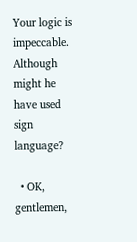Your logic is impeccable. Although might he have used sign language?

  • OK, gentlemen,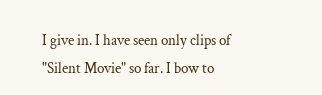I give in. I have seen only clips of "Silent Movie" so far. I bow to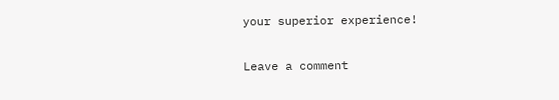your superior experience!

Leave a comment